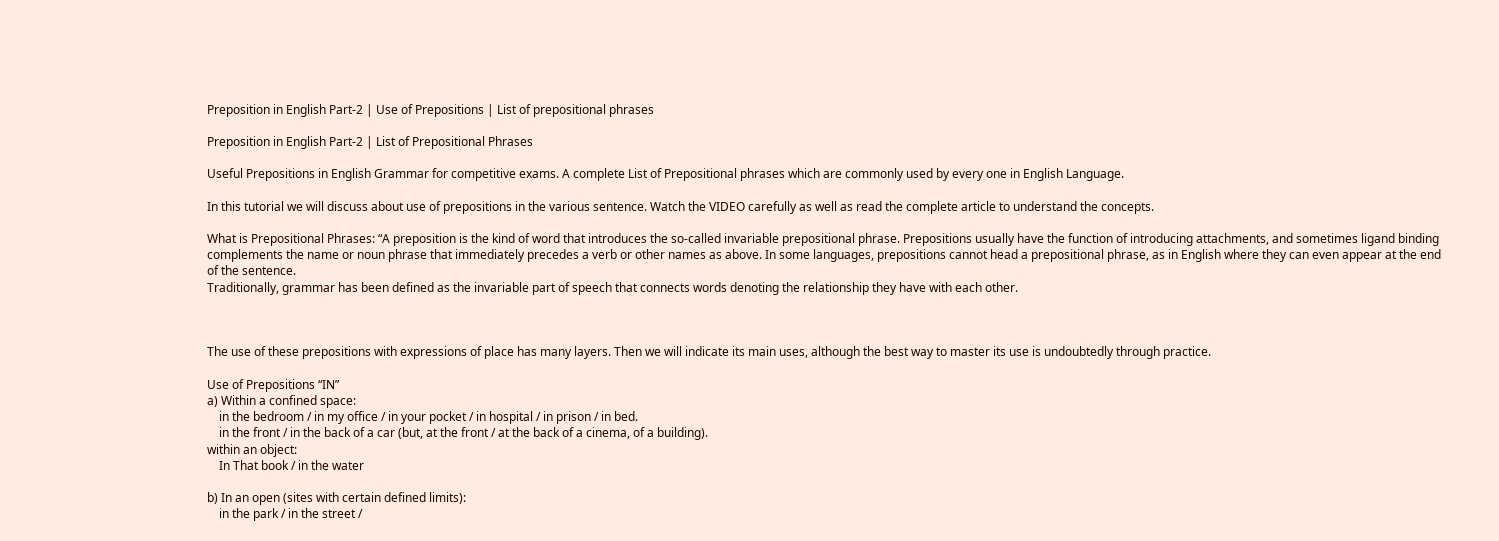Preposition in English Part-2 | Use of Prepositions | List of prepositional phrases

Preposition in English Part-2 | List of Prepositional Phrases

Useful Prepositions in English Grammar for competitive exams. A complete List of Prepositional phrases which are commonly used by every one in English Language.

In this tutorial we will discuss about use of prepositions in the various sentence. Watch the VIDEO carefully as well as read the complete article to understand the concepts.

What is Prepositional Phrases: “A preposition is the kind of word that introduces the so-called invariable prepositional phrase. Prepositions usually have the function of introducing attachments, and sometimes ligand binding complements the name or noun phrase that immediately precedes a verb or other names as above. In some languages, prepositions cannot head a prepositional phrase, as in English where they can even appear at the end of the sentence.
Traditionally, grammar has been defined as the invariable part of speech that connects words denoting the relationship they have with each other.



The use of these prepositions with expressions of place has many layers. Then we will indicate its main uses, although the best way to master its use is undoubtedly through practice.

Use of Prepositions “IN”
a) Within a confined space:
    in the bedroom / in my office / in your pocket / in hospital / in prison / in bed.
    in the front / in the back of a car (but, at the front / at the back of a cinema, of a building).
within an object:
    In That book / in the water

b) In an open (sites with certain defined limits):
    in the park / in the street /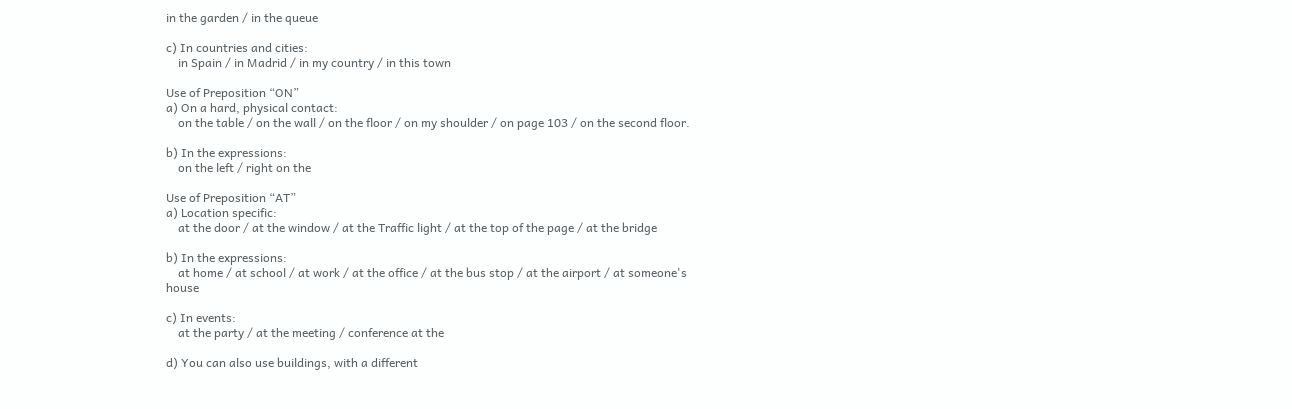in the garden / in the queue

c) In countries and cities:
    in Spain / in Madrid / in my country / in this town

Use of Preposition “ON”
a) On a hard, physical contact:
    on the table / on the wall / on the floor / on my shoulder / on page 103 / on the second floor.

b) In the expressions:
    on the left / right on the

Use of Preposition “AT”
a) Location specific:
    at the door / at the window / at the Traffic light / at the top of the page / at the bridge

b) In the expressions:
    at home / at school / at work / at the office / at the bus stop / at the airport / at someone's house

c) In events:
    at the party / at the meeting / conference at the

d) You can also use buildings, with a different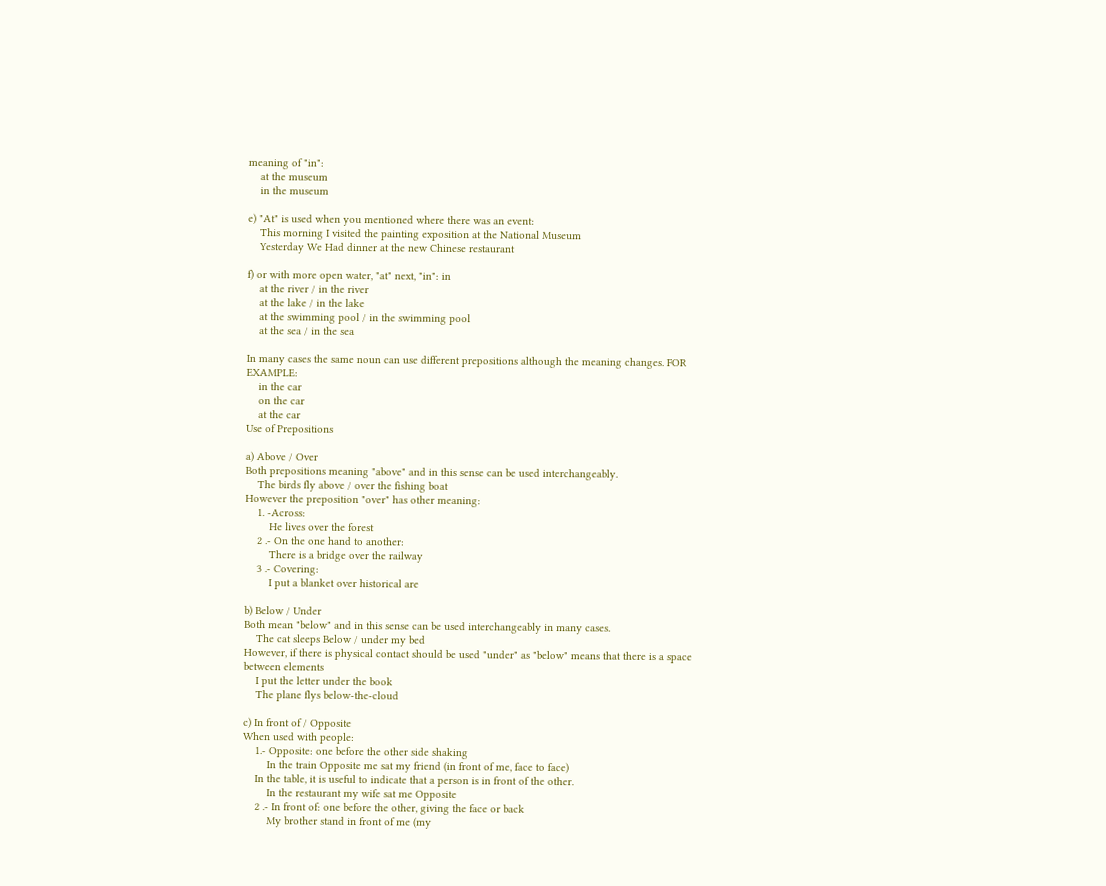meaning of "in":
    at the museum
    in the museum

e) "At" is used when you mentioned where there was an event:
    This morning I visited the painting exposition at the National Museum
    Yesterday We Had dinner at the new Chinese restaurant

f) or with more open water, "at" next, "in": in
    at the river / in the river
    at the lake / in the lake
    at the swimming pool / in the swimming pool
    at the sea / in the sea

In many cases the same noun can use different prepositions although the meaning changes. FOR EXAMPLE:
    in the car
    on the car
    at the car
Use of Prepositions

a) Above / Over
Both prepositions meaning "above" and in this sense can be used interchangeably.
    The birds fly above / over the fishing boat
However the preposition "over" has other meaning:
    1. -Across:
        He lives over the forest
    2 .- On the one hand to another:
        There is a bridge over the railway
    3 .- Covering:
        I put a blanket over historical are

b) Below / Under
Both mean "below" and in this sense can be used interchangeably in many cases.
    The cat sleeps Below / under my bed
However, if there is physical contact should be used "under" as "below" means that there is a space between elements
    I put the letter under the book
    The plane flys below-the-cloud

c) In front of / Opposite
When used with people:
    1.- Opposite: one before the other side shaking
        In the train Opposite me sat my friend (in front of me, face to face)
    In the table, it is useful to indicate that a person is in front of the other.
        In the restaurant my wife sat me Opposite
    2 .- In front of: one before the other, giving the face or back
        My brother stand in front of me (my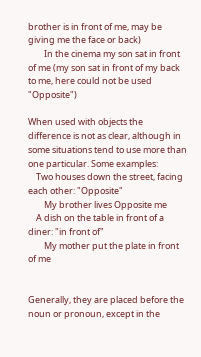brother is in front of me, may be giving me the face or back)
        In the cinema my son sat in front of me (my son sat in front of my back to me, here could not be used "Opposite")

When used with objects the difference is not as clear, although in some situations tend to use more than one particular. Some examples:
    Two houses down the street, facing each other: "Opposite"
        My brother lives Opposite me
    A dish on the table in front of a diner: "in front of"
        My mother put the plate in front of me


Generally, they are placed before the noun or pronoun, except in the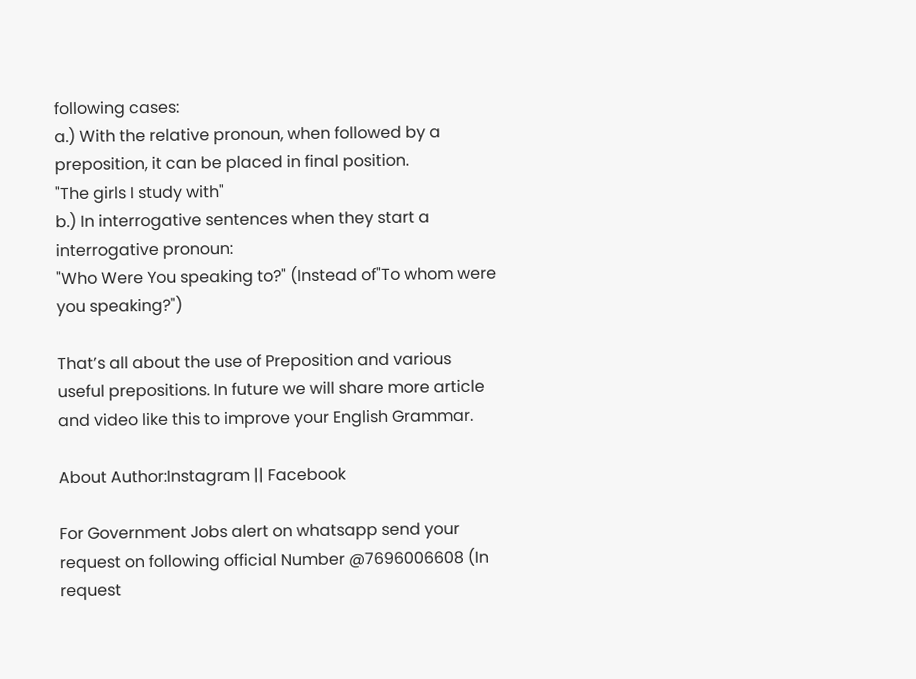following cases:
a.) With the relative pronoun, when followed by a preposition, it can be placed in final position.
"The girls I study with"
b.) In interrogative sentences when they start a interrogative pronoun:
"Who Were You speaking to?" (Instead of"To whom were you speaking?")

That’s all about the use of Preposition and various useful prepositions. In future we will share more article and video like this to improve your English Grammar.

About Author:Instagram || Facebook

For Government Jobs alert on whatsapp send your request on following official Number @7696006608 (In request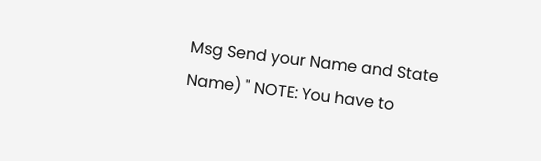Msg Send your Name and State Name) " NOTE: You have to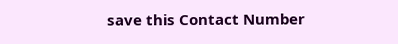save this Contact Number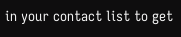in your contact list to get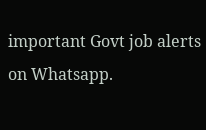important Govt job alerts on Whatsapp.